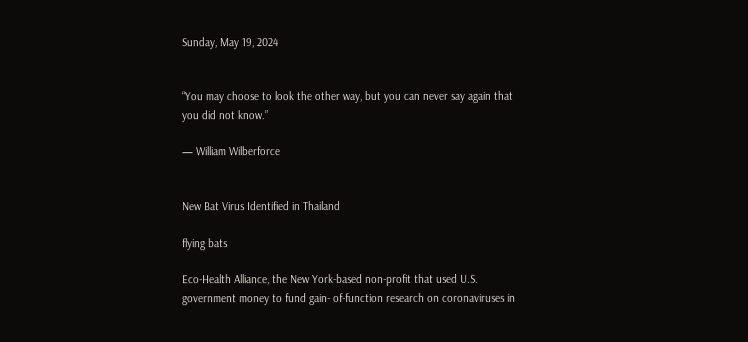Sunday, May 19, 2024


“You may choose to look the other way, but you can never say again that you did not know.”

— William Wilberforce


New Bat Virus Identified in Thailand

flying bats

Eco-Health Alliance, the New York-based non-profit that used U.S. government money to fund gain- of-function research on coronaviruses in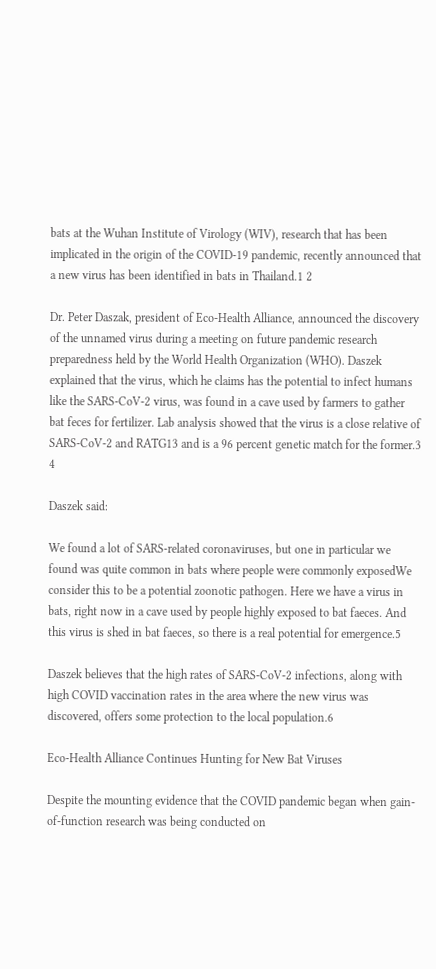bats at the Wuhan Institute of Virology (WIV), research that has been implicated in the origin of the COVID-19 pandemic, recently announced that a new virus has been identified in bats in Thailand.1 2

Dr. Peter Daszak, president of Eco-Health Alliance, announced the discovery of the unnamed virus during a meeting on future pandemic research preparedness held by the World Health Organization (WHO). Daszek explained that the virus, which he claims has the potential to infect humans like the SARS-CoV-2 virus, was found in a cave used by farmers to gather bat feces for fertilizer. Lab analysis showed that the virus is a close relative of SARS-CoV-2 and RATG13 and is a 96 percent genetic match for the former.3 4

Daszek said:

We found a lot of SARS-related coronaviruses, but one in particular we found was quite common in bats where people were commonly exposedWe consider this to be a potential zoonotic pathogen. Here we have a virus in bats, right now in a cave used by people highly exposed to bat faeces. And this virus is shed in bat faeces, so there is a real potential for emergence.5

Daszek believes that the high rates of SARS-CoV-2 infections, along with high COVID vaccination rates in the area where the new virus was discovered, offers some protection to the local population.6

Eco-Health Alliance Continues Hunting for New Bat Viruses

Despite the mounting evidence that the COVID pandemic began when gain-of-function research was being conducted on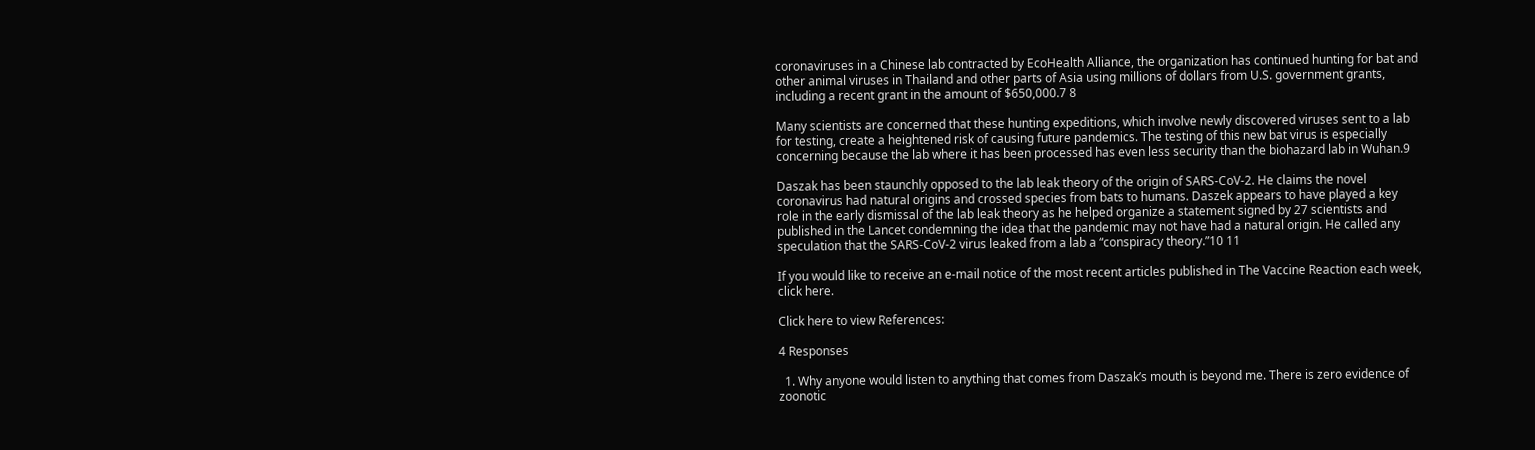coronaviruses in a Chinese lab contracted by EcoHealth Alliance, the organization has continued hunting for bat and other animal viruses in Thailand and other parts of Asia using millions of dollars from U.S. government grants, including a recent grant in the amount of $650,000.7 8

Many scientists are concerned that these hunting expeditions, which involve newly discovered viruses sent to a lab for testing, create a heightened risk of causing future pandemics. The testing of this new bat virus is especially concerning because the lab where it has been processed has even less security than the biohazard lab in Wuhan.9

Daszak has been staunchly opposed to the lab leak theory of the origin of SARS-CoV-2. He claims the novel coronavirus had natural origins and crossed species from bats to humans. Daszek appears to have played a key role in the early dismissal of the lab leak theory as he helped organize a statement signed by 27 scientists and published in the Lancet condemning the idea that the pandemic may not have had a natural origin. He called any speculation that the SARS-CoV-2 virus leaked from a lab a “conspiracy theory.”10 11

If you would like to receive an e-mail notice of the most recent articles published in The Vaccine Reaction each week, click here.

Click here to view References:

4 Responses

  1. Why anyone would listen to anything that comes from Daszak’s mouth is beyond me. There is zero evidence of zoonotic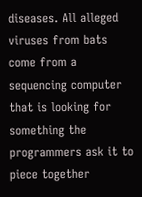diseases. All alleged viruses from bats come from a sequencing computer that is looking for something the programmers ask it to piece together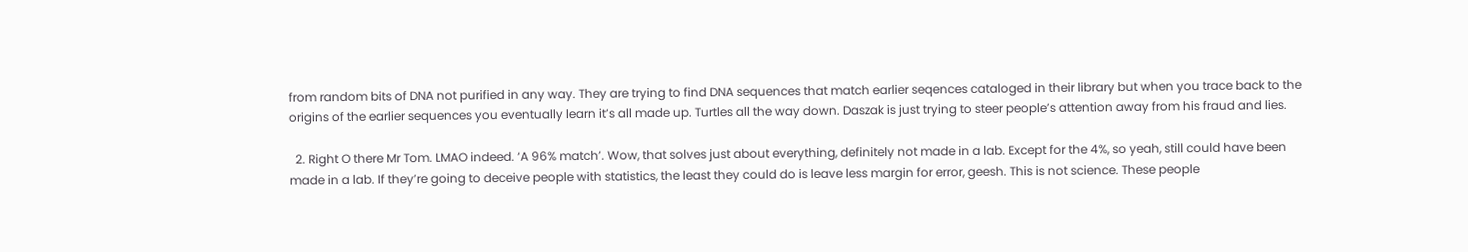from random bits of DNA not purified in any way. They are trying to find DNA sequences that match earlier seqences cataloged in their library but when you trace back to the origins of the earlier sequences you eventually learn it’s all made up. Turtles all the way down. Daszak is just trying to steer people’s attention away from his fraud and lies.

  2. Right O there Mr Tom. LMAO indeed. ‘A 96% match’. Wow, that solves just about everything, definitely not made in a lab. Except for the 4%, so yeah, still could have been made in a lab. If they’re going to deceive people with statistics, the least they could do is leave less margin for error, geesh. This is not science. These people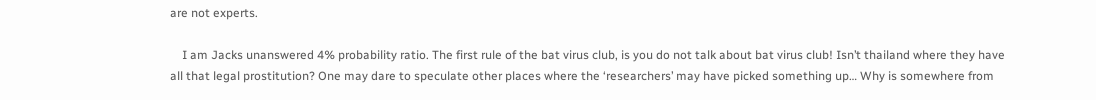are not experts.

    I am Jacks unanswered 4% probability ratio. The first rule of the bat virus club, is you do not talk about bat virus club! Isn’t thailand where they have all that legal prostitution? One may dare to speculate other places where the ‘researchers’ may have picked something up… Why is somewhere from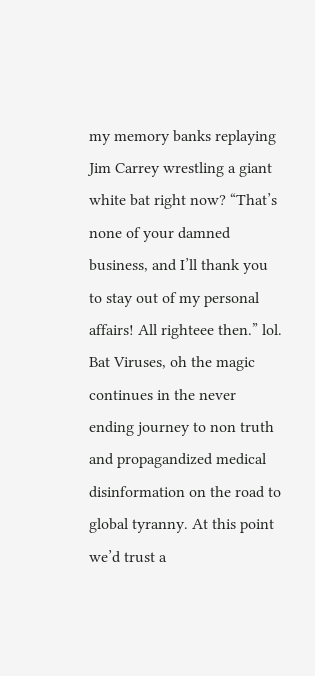my memory banks replaying Jim Carrey wrestling a giant white bat right now? “That’s none of your damned business, and I’ll thank you to stay out of my personal affairs! All righteee then.” lol. Bat Viruses, oh the magic continues in the never ending journey to non truth and propagandized medical disinformation on the road to global tyranny. At this point we’d trust a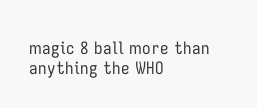magic 8 ball more than anything the WHO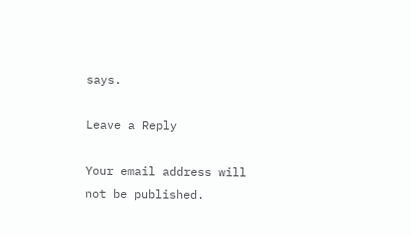says.

Leave a Reply

Your email address will not be published.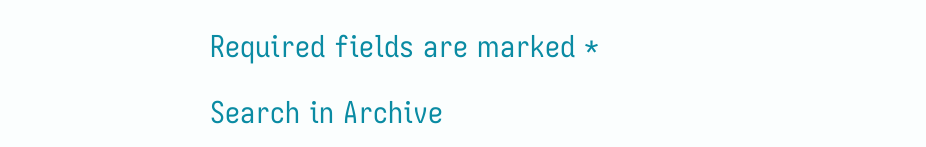Required fields are marked *

Search in Archive